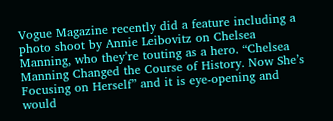Vogue Magazine recently did a feature including a photo shoot by Annie Leibovitz on Chelsea Manning, who they’re touting as a hero. “Chelsea Manning Changed the Course of History. Now She’s Focusing on Herself” and it is eye-opening and would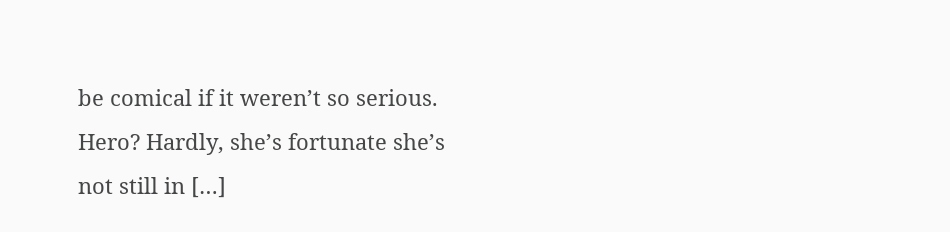be comical if it weren’t so serious. Hero? Hardly, she’s fortunate she’s not still in […]